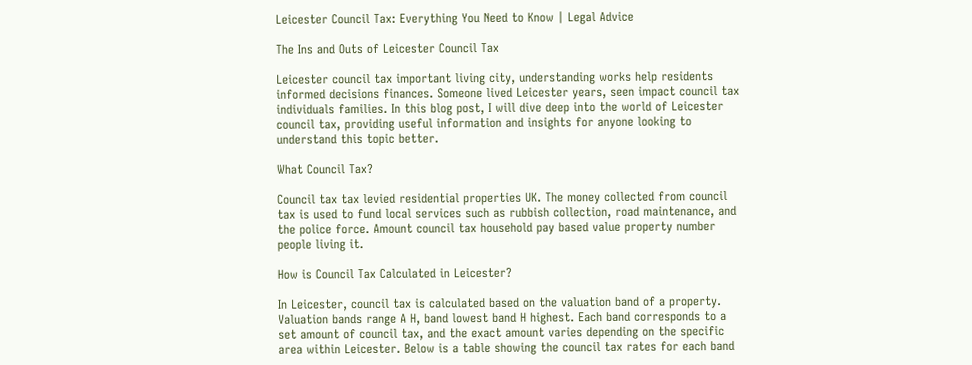Leicester Council Tax: Everything You Need to Know | Legal Advice

The Ins and Outs of Leicester Council Tax

Leicester council tax important living city, understanding works help residents informed decisions finances. Someone lived Leicester years, seen impact council tax individuals families. In this blog post, I will dive deep into the world of Leicester council tax, providing useful information and insights for anyone looking to understand this topic better.

What Council Tax?

Council tax tax levied residential properties UK. The money collected from council tax is used to fund local services such as rubbish collection, road maintenance, and the police force. Amount council tax household pay based value property number people living it.

How is Council Tax Calculated in Leicester?

In Leicester, council tax is calculated based on the valuation band of a property. Valuation bands range A H, band lowest band H highest. Each band corresponds to a set amount of council tax, and the exact amount varies depending on the specific area within Leicester. Below is a table showing the council tax rates for each band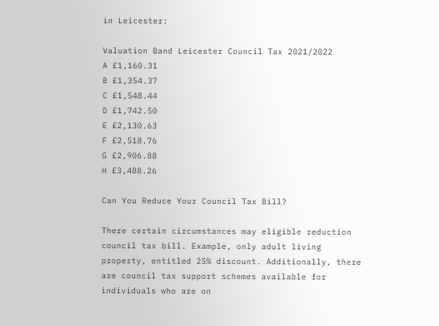in Leicester:

Valuation Band Leicester Council Tax 2021/2022
A £1,160.31
B £1,354.37
C £1,548.44
D £1,742.50
E £2,130.63
F £2,518.76
G £2,906.88
H £3,488.26

Can You Reduce Your Council Tax Bill?

There certain circumstances may eligible reduction council tax bill. Example, only adult living property, entitled 25% discount. Additionally, there are council tax support schemes available for individuals who are on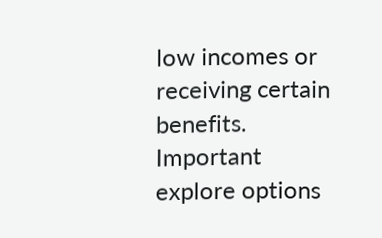low incomes or receiving certain benefits. Important explore options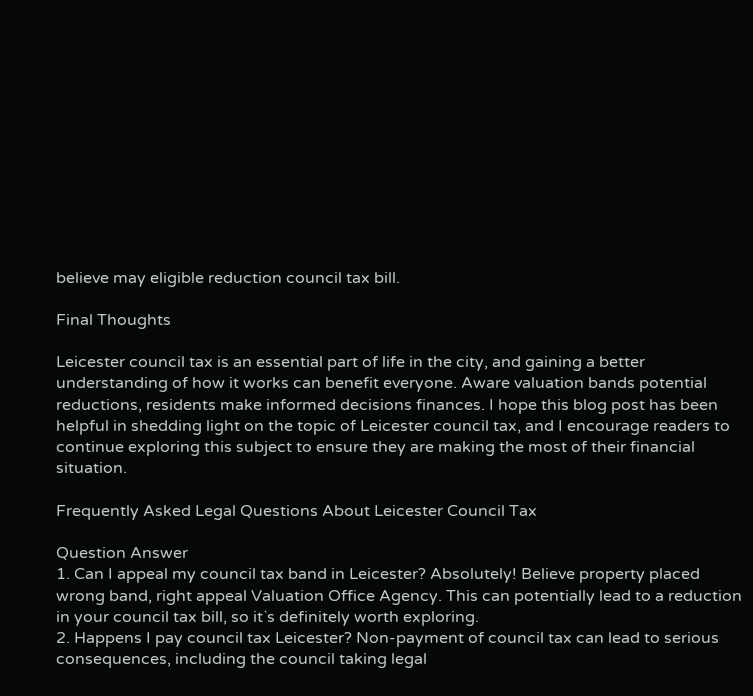believe may eligible reduction council tax bill.

Final Thoughts

Leicester council tax is an essential part of life in the city, and gaining a better understanding of how it works can benefit everyone. Aware valuation bands potential reductions, residents make informed decisions finances. I hope this blog post has been helpful in shedding light on the topic of Leicester council tax, and I encourage readers to continue exploring this subject to ensure they are making the most of their financial situation.

Frequently Asked Legal Questions About Leicester Council Tax

Question Answer
1. Can I appeal my council tax band in Leicester? Absolutely! Believe property placed wrong band, right appeal Valuation Office Agency. This can potentially lead to a reduction in your council tax bill, so it`s definitely worth exploring.
2. Happens I pay council tax Leicester? Non-payment of council tax can lead to serious consequences, including the council taking legal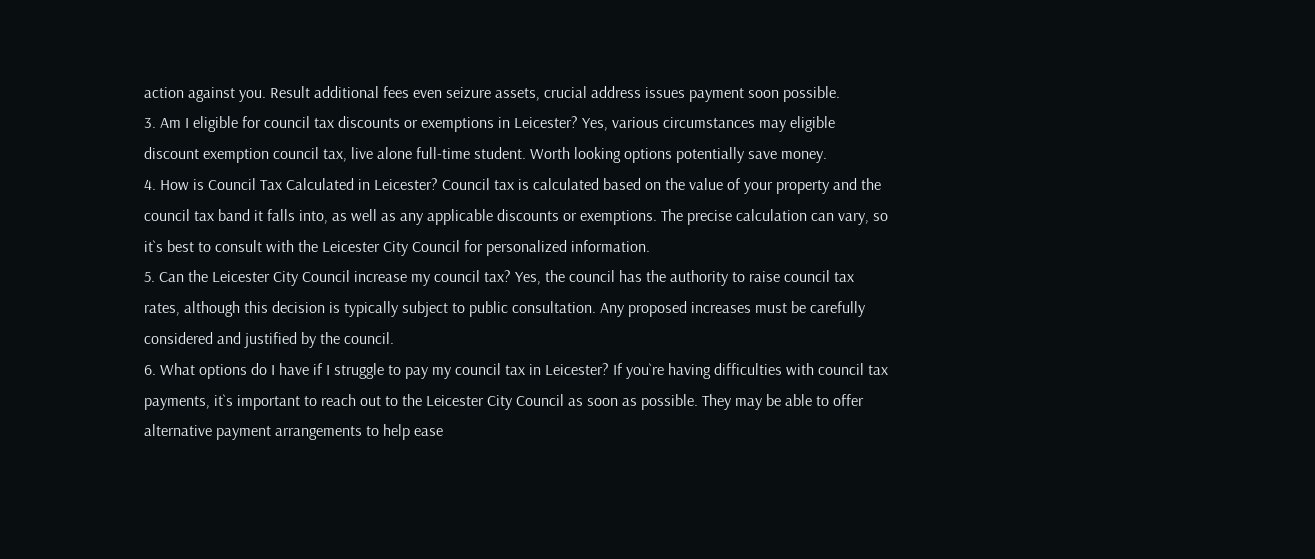action against you. Result additional fees even seizure assets, crucial address issues payment soon possible.
3. Am I eligible for council tax discounts or exemptions in Leicester? Yes, various circumstances may eligible discount exemption council tax, live alone full-time student. Worth looking options potentially save money.
4. How is Council Tax Calculated in Leicester? Council tax is calculated based on the value of your property and the council tax band it falls into, as well as any applicable discounts or exemptions. The precise calculation can vary, so it`s best to consult with the Leicester City Council for personalized information.
5. Can the Leicester City Council increase my council tax? Yes, the council has the authority to raise council tax rates, although this decision is typically subject to public consultation. Any proposed increases must be carefully considered and justified by the council.
6. What options do I have if I struggle to pay my council tax in Leicester? If you`re having difficulties with council tax payments, it`s important to reach out to the Leicester City Council as soon as possible. They may be able to offer alternative payment arrangements to help ease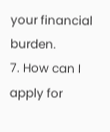your financial burden.
7. How can I apply for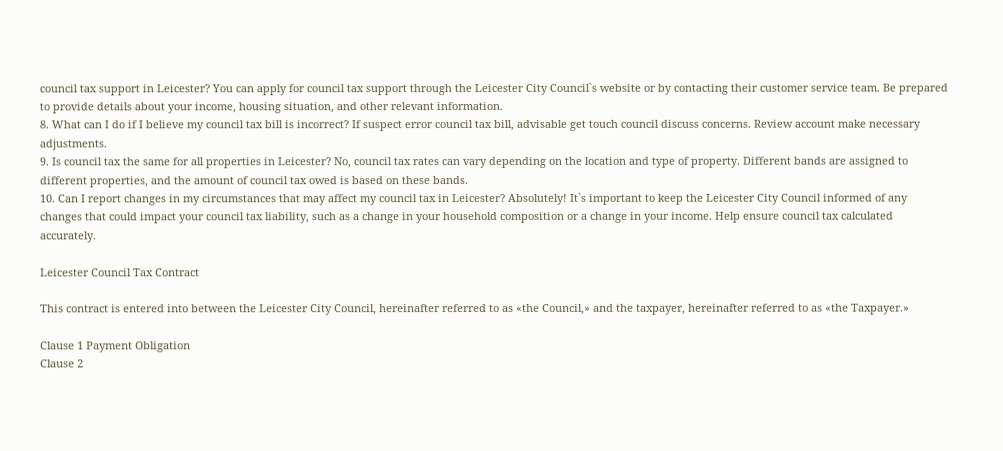council tax support in Leicester? You can apply for council tax support through the Leicester City Council`s website or by contacting their customer service team. Be prepared to provide details about your income, housing situation, and other relevant information.
8. What can I do if I believe my council tax bill is incorrect? If suspect error council tax bill, advisable get touch council discuss concerns. Review account make necessary adjustments.
9. Is council tax the same for all properties in Leicester? No, council tax rates can vary depending on the location and type of property. Different bands are assigned to different properties, and the amount of council tax owed is based on these bands.
10. Can I report changes in my circumstances that may affect my council tax in Leicester? Absolutely! It`s important to keep the Leicester City Council informed of any changes that could impact your council tax liability, such as a change in your household composition or a change in your income. Help ensure council tax calculated accurately.

Leicester Council Tax Contract

This contract is entered into between the Leicester City Council, hereinafter referred to as «the Council,» and the taxpayer, hereinafter referred to as «the Taxpayer.»

Clause 1 Payment Obligation
Clause 2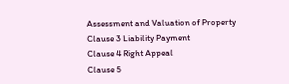Assessment and Valuation of Property
Clause 3 Liability Payment
Clause 4 Right Appeal
Clause 5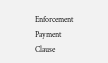Enforcement Payment
Clause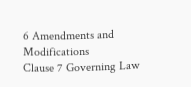6 Amendments and Modifications
Clause 7 Governing Law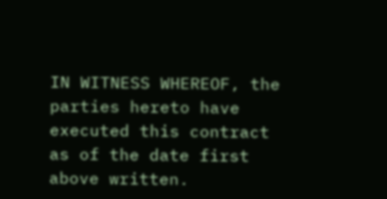IN WITNESS WHEREOF, the parties hereto have executed this contract as of the date first above written.